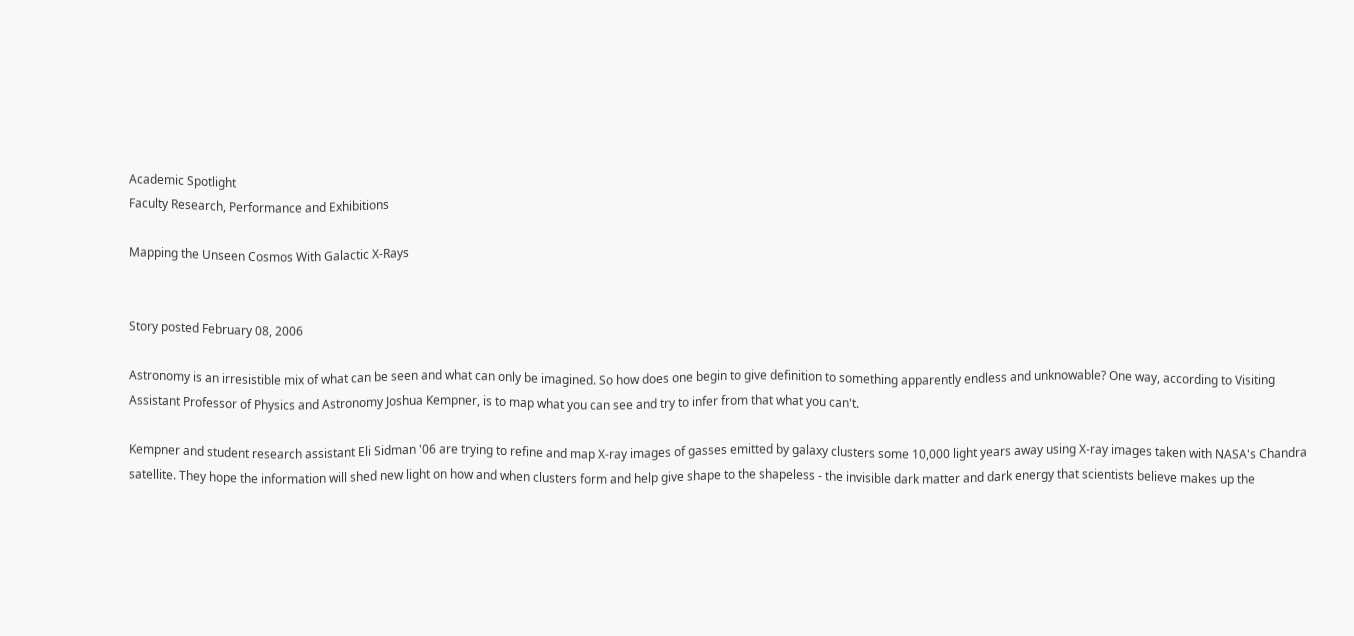Academic Spotlight
Faculty Research, Performance and Exhibitions

Mapping the Unseen Cosmos With Galactic X-Rays


Story posted February 08, 2006

Astronomy is an irresistible mix of what can be seen and what can only be imagined. So how does one begin to give definition to something apparently endless and unknowable? One way, according to Visiting Assistant Professor of Physics and Astronomy Joshua Kempner, is to map what you can see and try to infer from that what you can't.

Kempner and student research assistant Eli Sidman '06 are trying to refine and map X-ray images of gasses emitted by galaxy clusters some 10,000 light years away using X-ray images taken with NASA's Chandra satellite. They hope the information will shed new light on how and when clusters form and help give shape to the shapeless - the invisible dark matter and dark energy that scientists believe makes up the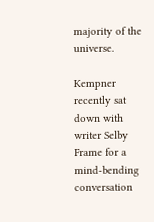majority of the universe.

Kempner recently sat down with writer Selby Frame for a mind-bending conversation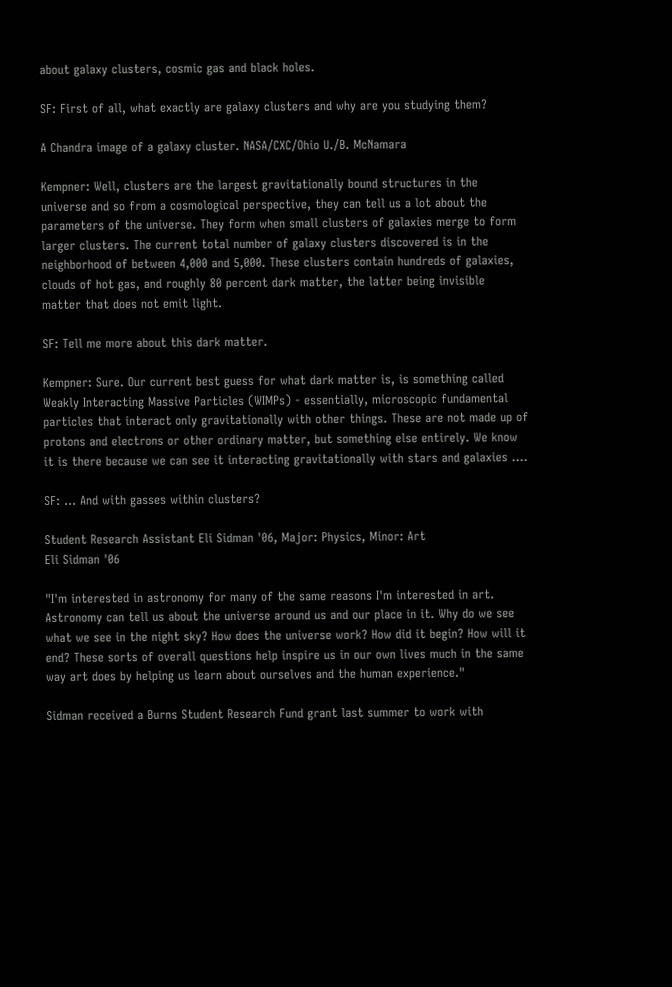about galaxy clusters, cosmic gas and black holes.

SF: First of all, what exactly are galaxy clusters and why are you studying them?

A Chandra image of a galaxy cluster. NASA/CXC/Ohio U./B. McNamara

Kempner: Well, clusters are the largest gravitationally bound structures in the universe and so from a cosmological perspective, they can tell us a lot about the parameters of the universe. They form when small clusters of galaxies merge to form larger clusters. The current total number of galaxy clusters discovered is in the neighborhood of between 4,000 and 5,000. These clusters contain hundreds of galaxies, clouds of hot gas, and roughly 80 percent dark matter, the latter being invisible matter that does not emit light.

SF: Tell me more about this dark matter.

Kempner: Sure. Our current best guess for what dark matter is, is something called Weakly Interacting Massive Particles (WIMPs) - essentially, microscopic fundamental particles that interact only gravitationally with other things. These are not made up of protons and electrons or other ordinary matter, but something else entirely. We know it is there because we can see it interacting gravitationally with stars and galaxies ....

SF: ... And with gasses within clusters?

Student Research Assistant Eli Sidman '06, Major: Physics, Minor: Art
Eli Sidman '06

"I'm interested in astronomy for many of the same reasons I'm interested in art. Astronomy can tell us about the universe around us and our place in it. Why do we see what we see in the night sky? How does the universe work? How did it begin? How will it end? These sorts of overall questions help inspire us in our own lives much in the same way art does by helping us learn about ourselves and the human experience."

Sidman received a Burns Student Research Fund grant last summer to work with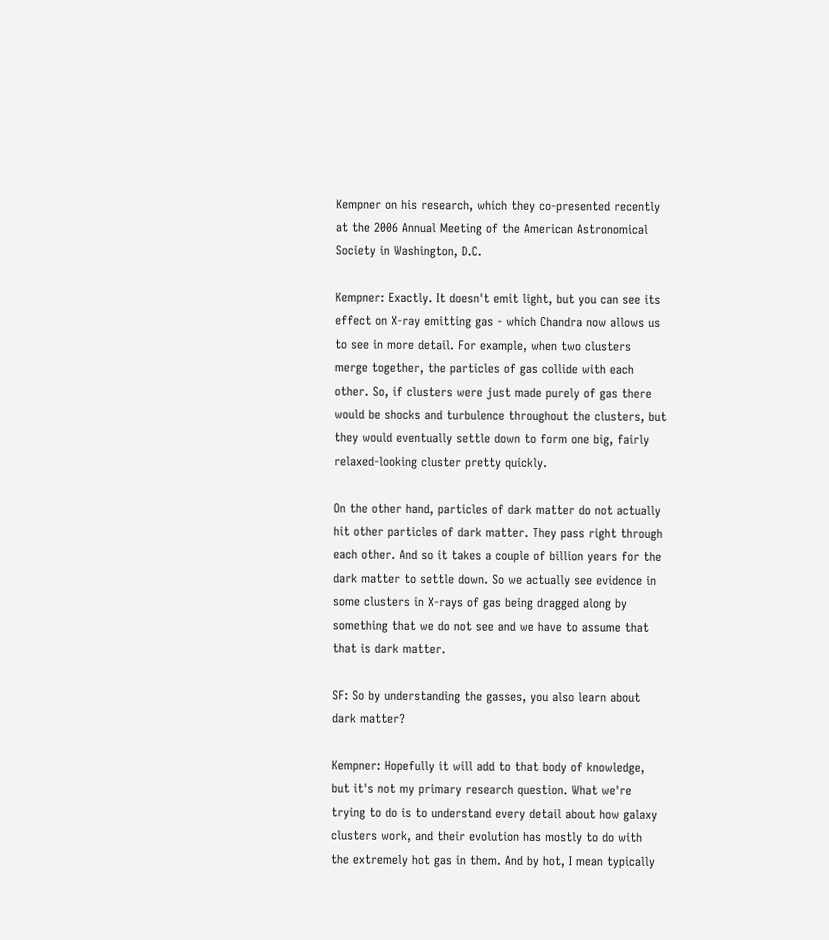Kempner on his research, which they co-presented recently at the 2006 Annual Meeting of the American Astronomical Society in Washington, D.C.

Kempner: Exactly. It doesn't emit light, but you can see its effect on X-ray emitting gas - which Chandra now allows us to see in more detail. For example, when two clusters merge together, the particles of gas collide with each other. So, if clusters were just made purely of gas there would be shocks and turbulence throughout the clusters, but they would eventually settle down to form one big, fairly relaxed-looking cluster pretty quickly.

On the other hand, particles of dark matter do not actually hit other particles of dark matter. They pass right through each other. And so it takes a couple of billion years for the dark matter to settle down. So we actually see evidence in some clusters in X-rays of gas being dragged along by something that we do not see and we have to assume that that is dark matter.

SF: So by understanding the gasses, you also learn about dark matter?

Kempner: Hopefully it will add to that body of knowledge, but it's not my primary research question. What we're trying to do is to understand every detail about how galaxy clusters work, and their evolution has mostly to do with the extremely hot gas in them. And by hot, I mean typically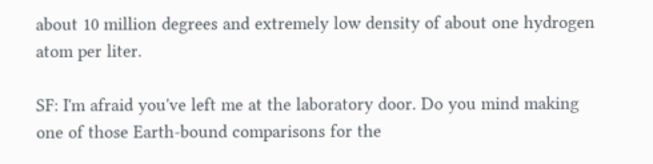about 10 million degrees and extremely low density of about one hydrogen atom per liter.

SF: I'm afraid you've left me at the laboratory door. Do you mind making one of those Earth-bound comparisons for the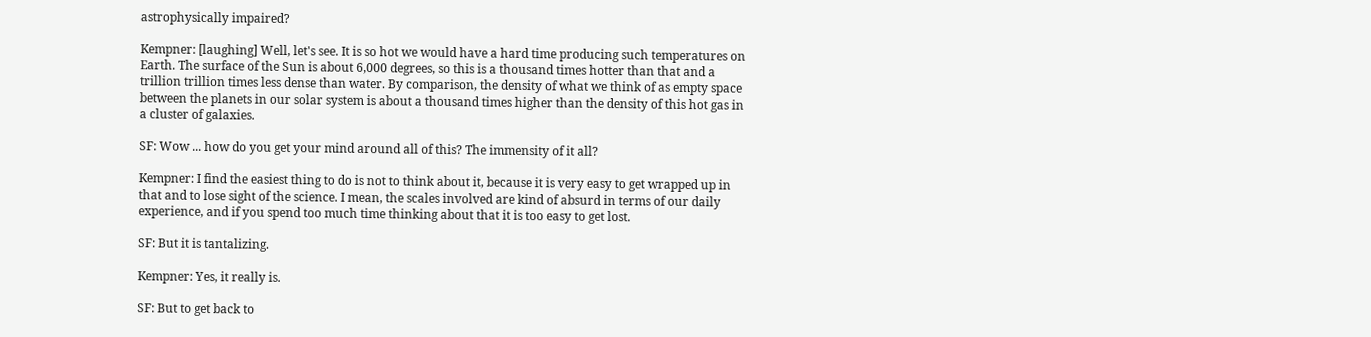astrophysically impaired?

Kempner: [laughing] Well, let's see. It is so hot we would have a hard time producing such temperatures on Earth. The surface of the Sun is about 6,000 degrees, so this is a thousand times hotter than that and a trillion trillion times less dense than water. By comparison, the density of what we think of as empty space between the planets in our solar system is about a thousand times higher than the density of this hot gas in a cluster of galaxies.

SF: Wow ... how do you get your mind around all of this? The immensity of it all?

Kempner: I find the easiest thing to do is not to think about it, because it is very easy to get wrapped up in that and to lose sight of the science. I mean, the scales involved are kind of absurd in terms of our daily experience, and if you spend too much time thinking about that it is too easy to get lost.

SF: But it is tantalizing.

Kempner: Yes, it really is.

SF: But to get back to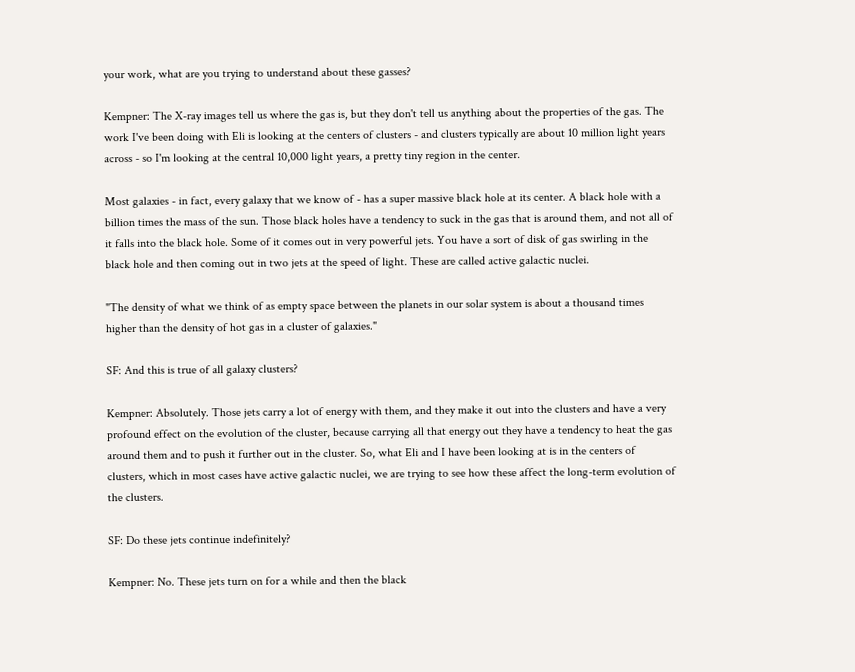your work, what are you trying to understand about these gasses?

Kempner: The X-ray images tell us where the gas is, but they don't tell us anything about the properties of the gas. The work I've been doing with Eli is looking at the centers of clusters - and clusters typically are about 10 million light years across - so I'm looking at the central 10,000 light years, a pretty tiny region in the center.

Most galaxies - in fact, every galaxy that we know of - has a super massive black hole at its center. A black hole with a billion times the mass of the sun. Those black holes have a tendency to suck in the gas that is around them, and not all of it falls into the black hole. Some of it comes out in very powerful jets. You have a sort of disk of gas swirling in the black hole and then coming out in two jets at the speed of light. These are called active galactic nuclei.

"The density of what we think of as empty space between the planets in our solar system is about a thousand times higher than the density of hot gas in a cluster of galaxies."

SF: And this is true of all galaxy clusters?

Kempner: Absolutely. Those jets carry a lot of energy with them, and they make it out into the clusters and have a very profound effect on the evolution of the cluster, because carrying all that energy out they have a tendency to heat the gas around them and to push it further out in the cluster. So, what Eli and I have been looking at is in the centers of clusters, which in most cases have active galactic nuclei, we are trying to see how these affect the long-term evolution of the clusters.

SF: Do these jets continue indefinitely?

Kempner: No. These jets turn on for a while and then the black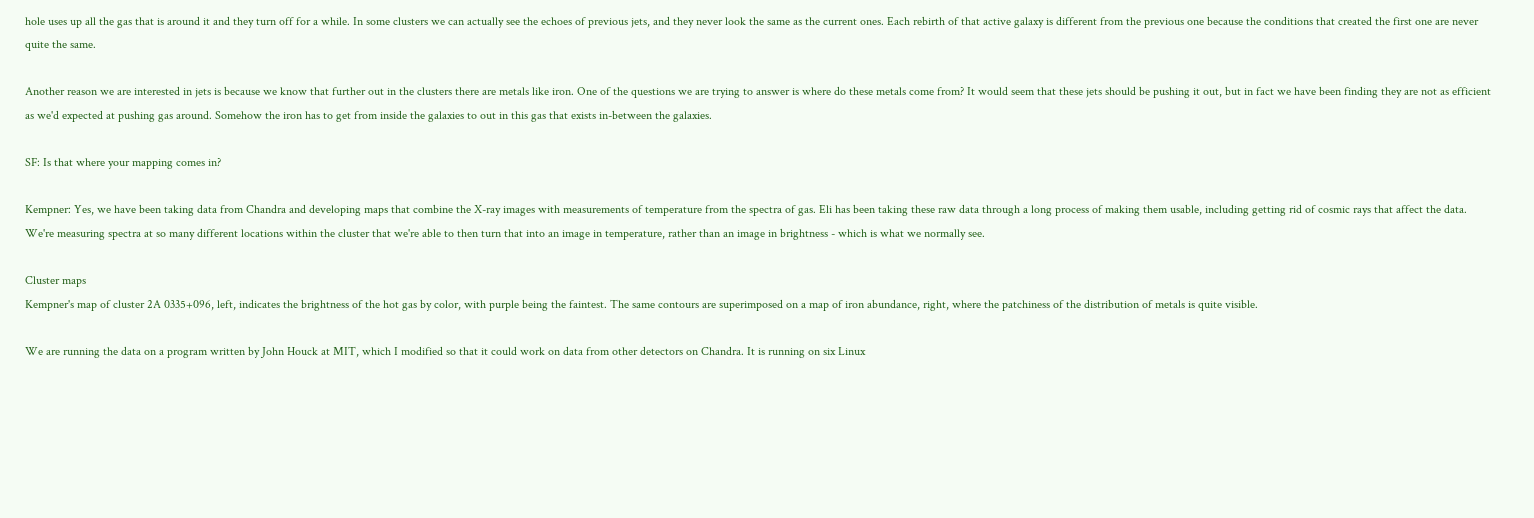hole uses up all the gas that is around it and they turn off for a while. In some clusters we can actually see the echoes of previous jets, and they never look the same as the current ones. Each rebirth of that active galaxy is different from the previous one because the conditions that created the first one are never quite the same.

Another reason we are interested in jets is because we know that further out in the clusters there are metals like iron. One of the questions we are trying to answer is where do these metals come from? It would seem that these jets should be pushing it out, but in fact we have been finding they are not as efficient as we'd expected at pushing gas around. Somehow the iron has to get from inside the galaxies to out in this gas that exists in-between the galaxies.

SF: Is that where your mapping comes in?

Kempner: Yes, we have been taking data from Chandra and developing maps that combine the X-ray images with measurements of temperature from the spectra of gas. Eli has been taking these raw data through a long process of making them usable, including getting rid of cosmic rays that affect the data. We're measuring spectra at so many different locations within the cluster that we're able to then turn that into an image in temperature, rather than an image in brightness - which is what we normally see.

Cluster maps
Kempner's map of cluster 2A 0335+096, left, indicates the brightness of the hot gas by color, with purple being the faintest. The same contours are superimposed on a map of iron abundance, right, where the patchiness of the distribution of metals is quite visible.

We are running the data on a program written by John Houck at MIT, which I modified so that it could work on data from other detectors on Chandra. It is running on six Linux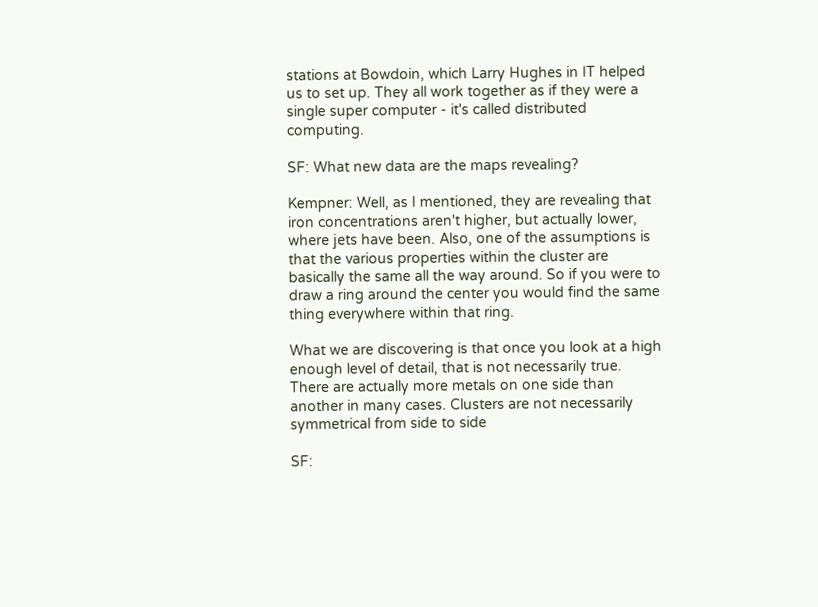stations at Bowdoin, which Larry Hughes in IT helped us to set up. They all work together as if they were a single super computer - it's called distributed computing.

SF: What new data are the maps revealing?

Kempner: Well, as I mentioned, they are revealing that iron concentrations aren't higher, but actually lower, where jets have been. Also, one of the assumptions is that the various properties within the cluster are basically the same all the way around. So if you were to draw a ring around the center you would find the same thing everywhere within that ring.

What we are discovering is that once you look at a high enough level of detail, that is not necessarily true. There are actually more metals on one side than another in many cases. Clusters are not necessarily symmetrical from side to side

SF: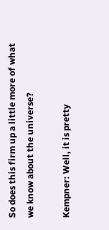So does this firm up a little more of what we know about the universe?

Kempner: Well, it is pretty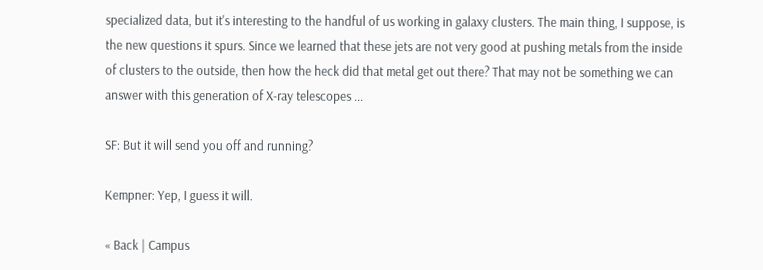specialized data, but it's interesting to the handful of us working in galaxy clusters. The main thing, I suppose, is the new questions it spurs. Since we learned that these jets are not very good at pushing metals from the inside of clusters to the outside, then how the heck did that metal get out there? That may not be something we can answer with this generation of X-ray telescopes ...

SF: But it will send you off and running?

Kempner: Yep, I guess it will.

« Back | Campus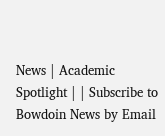News | Academic Spotlight | | Subscribe to Bowdoin News by Email